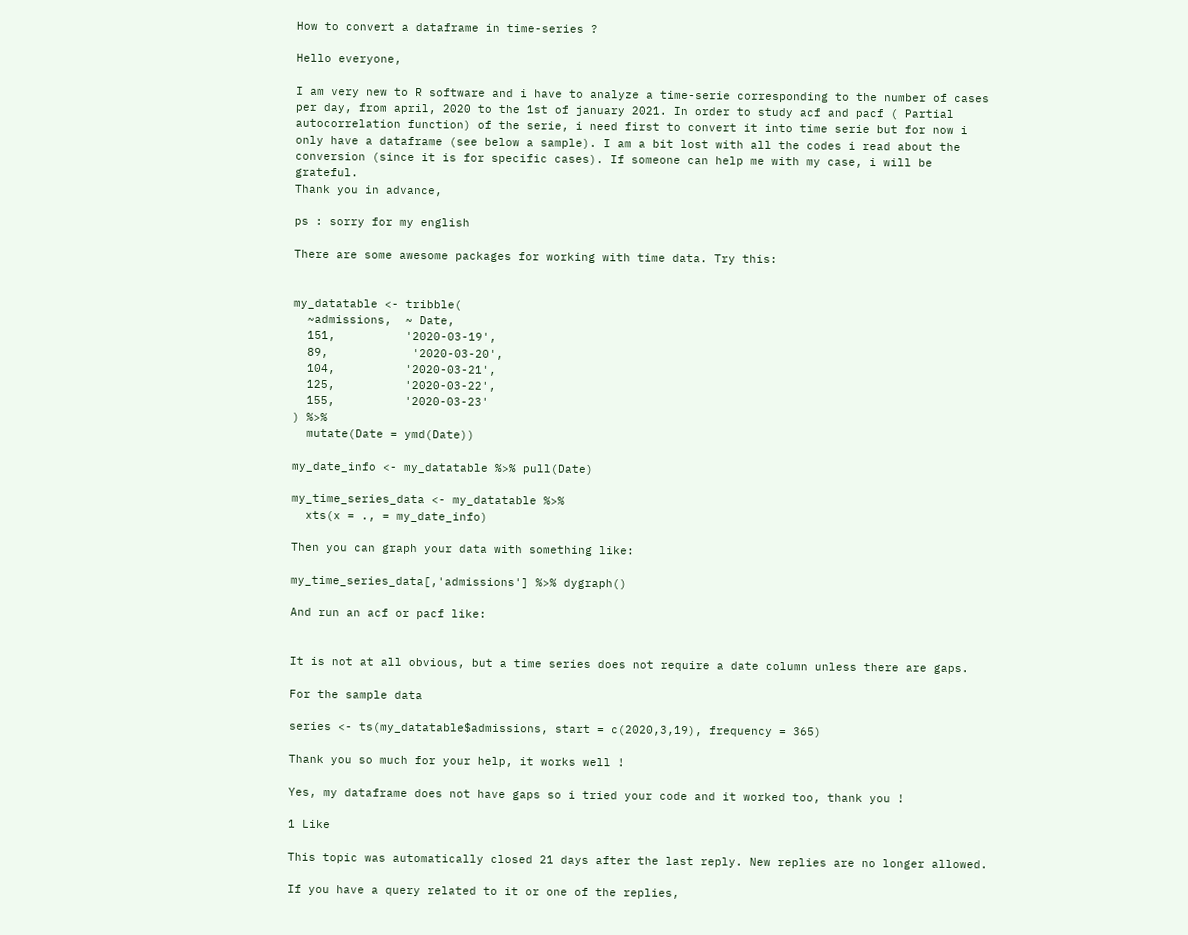How to convert a dataframe in time-series ?

Hello everyone,

I am very new to R software and i have to analyze a time-serie corresponding to the number of cases per day, from april, 2020 to the 1st of january 2021. In order to study acf and pacf ( Partial autocorrelation function) of the serie, i need first to convert it into time serie but for now i only have a dataframe (see below a sample). I am a bit lost with all the codes i read about the conversion (since it is for specific cases). If someone can help me with my case, i will be grateful.
Thank you in advance,

ps : sorry for my english

There are some awesome packages for working with time data. Try this:


my_datatable <- tribble(
  ~admissions,  ~ Date,
  151,          '2020-03-19',
  89,            '2020-03-20',
  104,          '2020-03-21',
  125,          '2020-03-22',
  155,          '2020-03-23'
) %>%
  mutate(Date = ymd(Date))

my_date_info <- my_datatable %>% pull(Date)

my_time_series_data <- my_datatable %>%
  xts(x = ., = my_date_info)

Then you can graph your data with something like:

my_time_series_data[,'admissions'] %>% dygraph()

And run an acf or pacf like:


It is not at all obvious, but a time series does not require a date column unless there are gaps.

For the sample data

series <- ts(my_datatable$admissions, start = c(2020,3,19), frequency = 365)

Thank you so much for your help, it works well !

Yes, my dataframe does not have gaps so i tried your code and it worked too, thank you !

1 Like

This topic was automatically closed 21 days after the last reply. New replies are no longer allowed.

If you have a query related to it or one of the replies,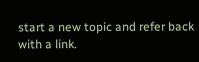start a new topic and refer back with a link.